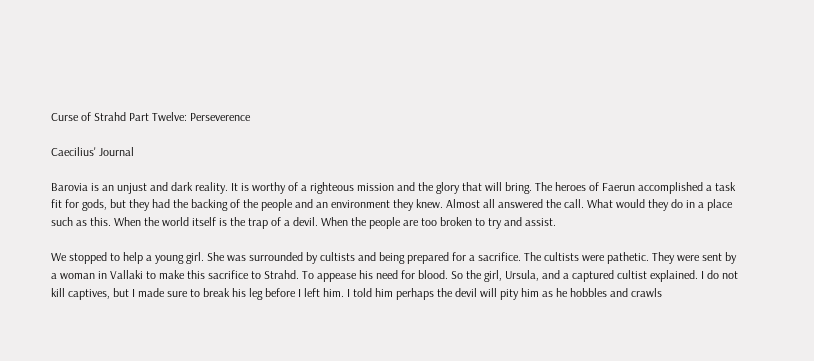Curse of Strahd Part Twelve: Perseverence

Caecilius' Journal

Barovia is an unjust and dark reality. It is worthy of a righteous mission and the glory that will bring. The heroes of Faerun accomplished a task fit for gods, but they had the backing of the people and an environment they knew. Almost all answered the call. What would they do in a place such as this. When the world itself is the trap of a devil. When the people are too broken to try and assist.

We stopped to help a young girl. She was surrounded by cultists and being prepared for a sacrifice. The cultists were pathetic. They were sent by a woman in Vallaki to make this sacrifice to Strahd. To appease his need for blood. So the girl, Ursula, and a captured cultist explained. I do not kill captives, but I made sure to break his leg before I left him. I told him perhaps the devil will pity him as he hobbles and crawls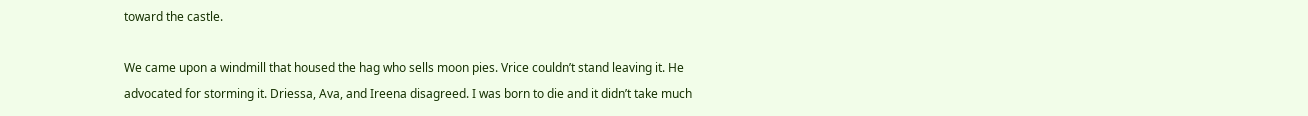toward the castle.

We came upon a windmill that housed the hag who sells moon pies. Vrice couldn’t stand leaving it. He advocated for storming it. Driessa, Ava, and Ireena disagreed. I was born to die and it didn’t take much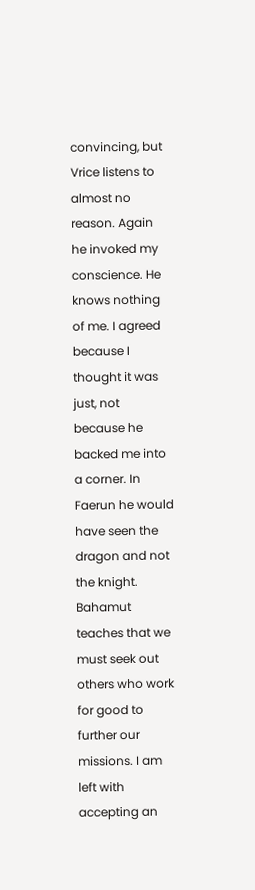convincing, but Vrice listens to almost no reason. Again he invoked my conscience. He knows nothing of me. I agreed because I thought it was just, not because he backed me into a corner. In Faerun he would have seen the dragon and not the knight. Bahamut teaches that we must seek out others who work for good to further our missions. I am left with accepting an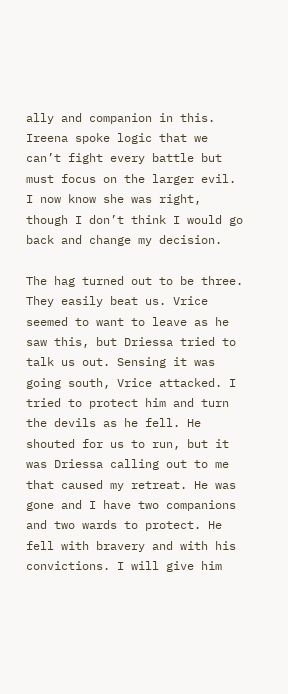ally and companion in this. Ireena spoke logic that we can’t fight every battle but must focus on the larger evil. I now know she was right, though I don’t think I would go back and change my decision.

The hag turned out to be three. They easily beat us. Vrice seemed to want to leave as he saw this, but Driessa tried to talk us out. Sensing it was going south, Vrice attacked. I tried to protect him and turn the devils as he fell. He shouted for us to run, but it was Driessa calling out to me that caused my retreat. He was gone and I have two companions and two wards to protect. He fell with bravery and with his convictions. I will give him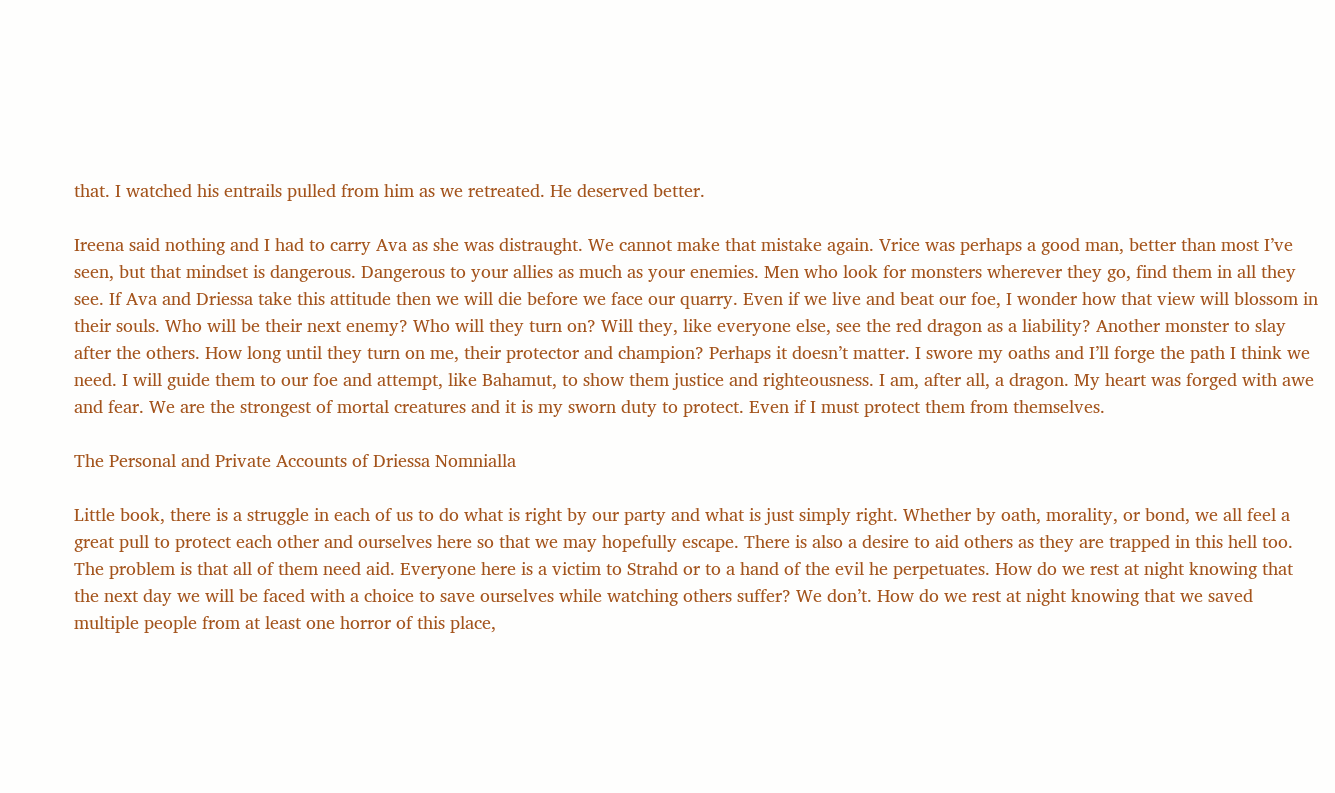that. I watched his entrails pulled from him as we retreated. He deserved better.

Ireena said nothing and I had to carry Ava as she was distraught. We cannot make that mistake again. Vrice was perhaps a good man, better than most I’ve seen, but that mindset is dangerous. Dangerous to your allies as much as your enemies. Men who look for monsters wherever they go, find them in all they see. If Ava and Driessa take this attitude then we will die before we face our quarry. Even if we live and beat our foe, I wonder how that view will blossom in their souls. Who will be their next enemy? Who will they turn on? Will they, like everyone else, see the red dragon as a liability? Another monster to slay after the others. How long until they turn on me, their protector and champion? Perhaps it doesn’t matter. I swore my oaths and I’ll forge the path I think we need. I will guide them to our foe and attempt, like Bahamut, to show them justice and righteousness. I am, after all, a dragon. My heart was forged with awe and fear. We are the strongest of mortal creatures and it is my sworn duty to protect. Even if I must protect them from themselves.

The Personal and Private Accounts of Driessa Nomnialla

Little book, there is a struggle in each of us to do what is right by our party and what is just simply right. Whether by oath, morality, or bond, we all feel a great pull to protect each other and ourselves here so that we may hopefully escape. There is also a desire to aid others as they are trapped in this hell too. The problem is that all of them need aid. Everyone here is a victim to Strahd or to a hand of the evil he perpetuates. How do we rest at night knowing that the next day we will be faced with a choice to save ourselves while watching others suffer? We don’t. How do we rest at night knowing that we saved multiple people from at least one horror of this place,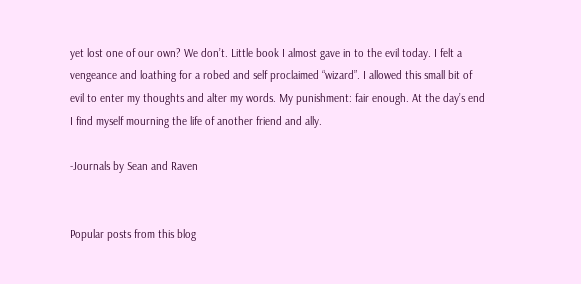yet lost one of our own? We don’t. Little book I almost gave in to the evil today. I felt a vengeance and loathing for a robed and self proclaimed “wizard”. I allowed this small bit of evil to enter my thoughts and alter my words. My punishment: fair enough. At the day’s end I find myself mourning the life of another friend and ally.

-Journals by Sean and Raven


Popular posts from this blog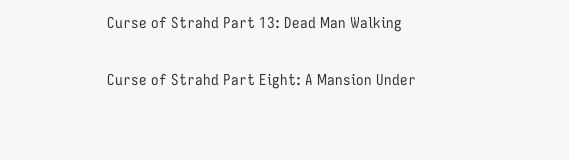Curse of Strahd Part 13: Dead Man Walking

Curse of Strahd Part Eight: A Mansion Under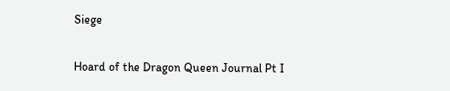Siege

Hoard of the Dragon Queen Journal Pt I